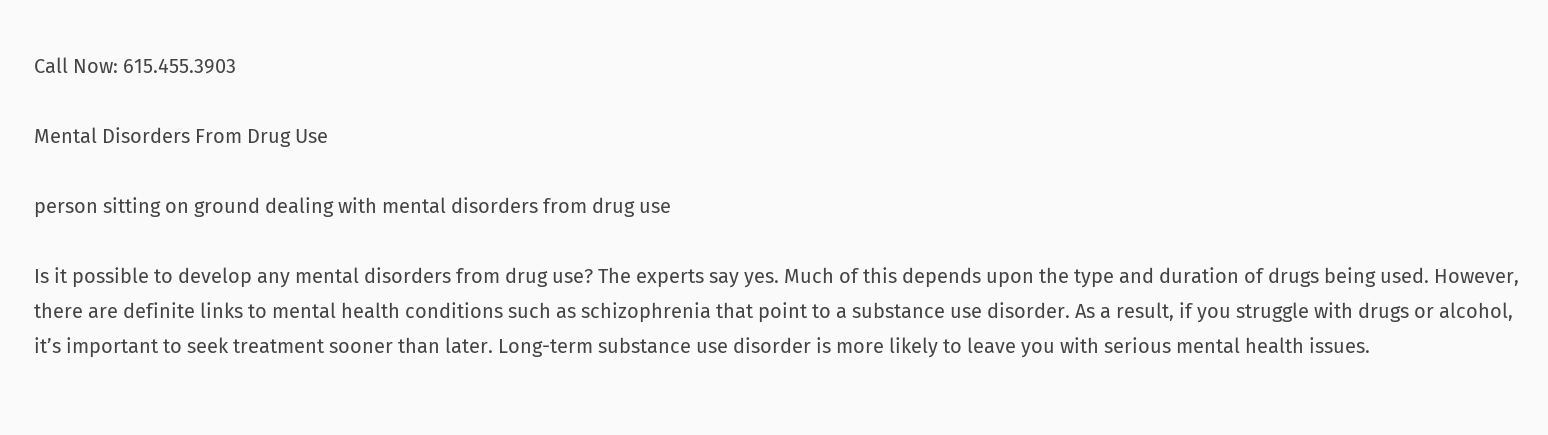Call Now: 615.455.3903

Mental Disorders From Drug Use

person sitting on ground dealing with mental disorders from drug use

Is it possible to develop any mental disorders from drug use? The experts say yes. Much of this depends upon the type and duration of drugs being used. However, there are definite links to mental health conditions such as schizophrenia that point to a substance use disorder. As a result, if you struggle with drugs or alcohol, it’s important to seek treatment sooner than later. Long-term substance use disorder is more likely to leave you with serious mental health issues.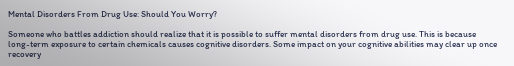Mental Disorders From Drug Use: Should You Worry?

Someone who battles addiction should realize that it is possible to suffer mental disorders from drug use. This is because long-term exposure to certain chemicals causes cognitive disorders. Some impact on your cognitive abilities may clear up once recovery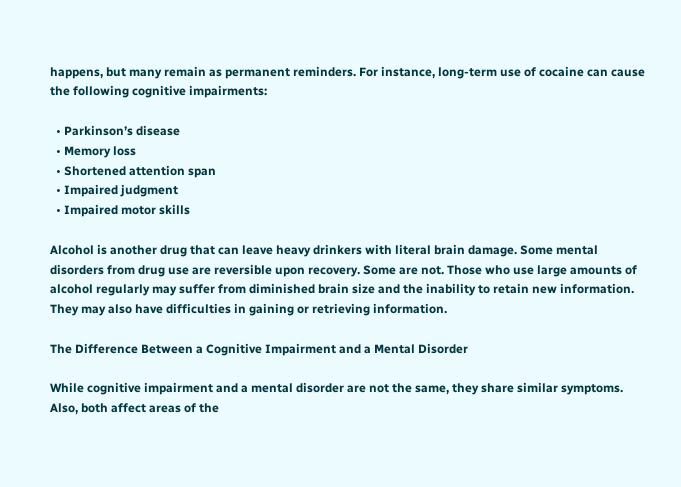happens, but many remain as permanent reminders. For instance, long-term use of cocaine can cause the following cognitive impairments:

  • Parkinson’s disease
  • Memory loss
  • Shortened attention span
  • Impaired judgment
  • Impaired motor skills

Alcohol is another drug that can leave heavy drinkers with literal brain damage. Some mental disorders from drug use are reversible upon recovery. Some are not. Those who use large amounts of alcohol regularly may suffer from diminished brain size and the inability to retain new information. They may also have difficulties in gaining or retrieving information.

The Difference Between a Cognitive Impairment and a Mental Disorder

While cognitive impairment and a mental disorder are not the same, they share similar symptoms. Also, both affect areas of the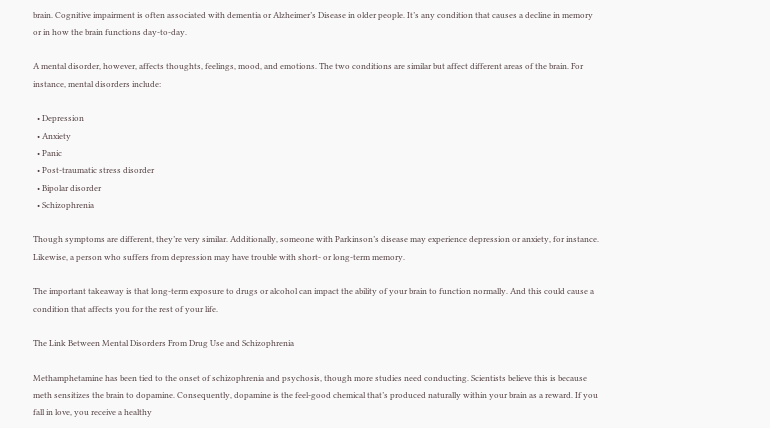brain. Cognitive impairment is often associated with dementia or Alzheimer’s Disease in older people. It’s any condition that causes a decline in memory or in how the brain functions day-to-day.

A mental disorder, however, affects thoughts, feelings, mood, and emotions. The two conditions are similar but affect different areas of the brain. For instance, mental disorders include:

  • Depression
  • Anxiety
  • Panic
  • Post-traumatic stress disorder
  • Bipolar disorder
  • Schizophrenia

Though symptoms are different, they’re very similar. Additionally, someone with Parkinson’s disease may experience depression or anxiety, for instance. Likewise, a person who suffers from depression may have trouble with short- or long-term memory.

The important takeaway is that long-term exposure to drugs or alcohol can impact the ability of your brain to function normally. And this could cause a condition that affects you for the rest of your life.

The Link Between Mental Disorders From Drug Use and Schizophrenia

Methamphetamine has been tied to the onset of schizophrenia and psychosis, though more studies need conducting. Scientists believe this is because meth sensitizes the brain to dopamine. Consequently, dopamine is the feel-good chemical that’s produced naturally within your brain as a reward. If you fall in love, you receive a healthy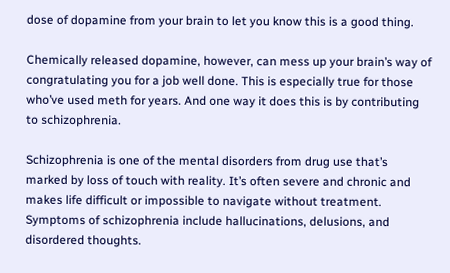dose of dopamine from your brain to let you know this is a good thing.

Chemically released dopamine, however, can mess up your brain’s way of congratulating you for a job well done. This is especially true for those who’ve used meth for years. And one way it does this is by contributing to schizophrenia.

Schizophrenia is one of the mental disorders from drug use that’s marked by loss of touch with reality. It’s often severe and chronic and makes life difficult or impossible to navigate without treatment. Symptoms of schizophrenia include hallucinations, delusions, and disordered thoughts.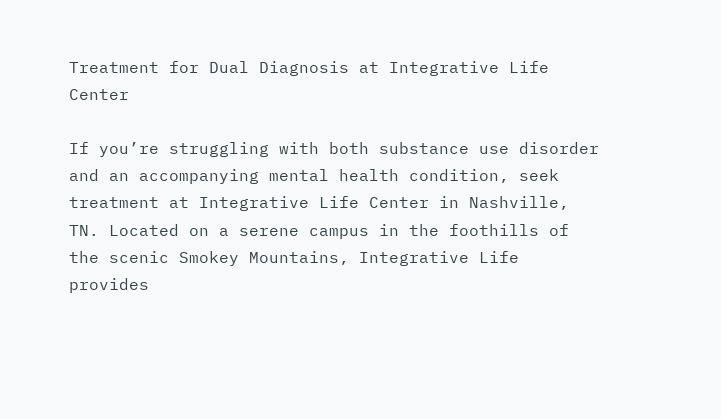Treatment for Dual Diagnosis at Integrative Life Center

If you’re struggling with both substance use disorder and an accompanying mental health condition, seek treatment at Integrative Life Center in Nashville, TN. Located on a serene campus in the foothills of the scenic Smokey Mountains, Integrative Life provides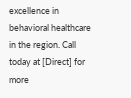excellence in behavioral healthcare in the region. Call today at [Direct] for more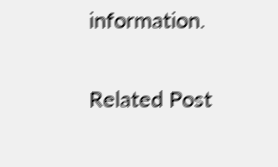information.

Related Post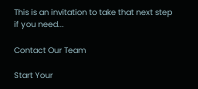This is an invitation to take that next step if you need...

Contact Our Team

Start Your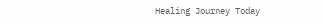Healing Journey Today